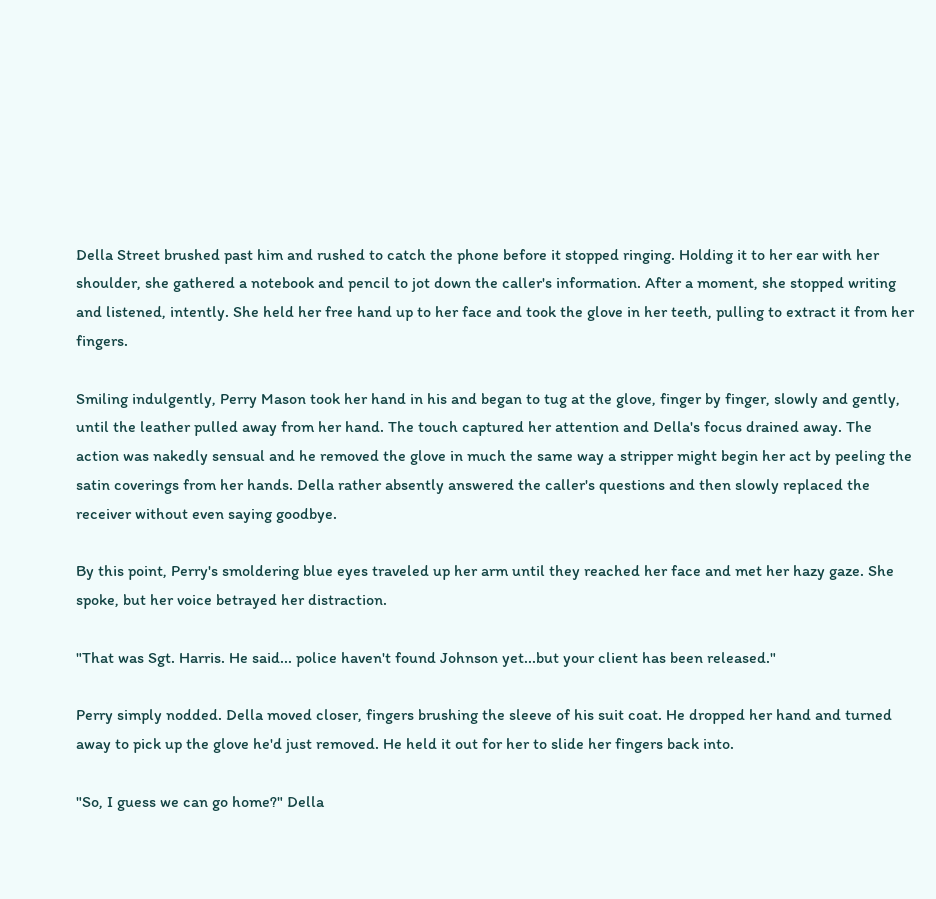Della Street brushed past him and rushed to catch the phone before it stopped ringing. Holding it to her ear with her shoulder, she gathered a notebook and pencil to jot down the caller's information. After a moment, she stopped writing and listened, intently. She held her free hand up to her face and took the glove in her teeth, pulling to extract it from her fingers.

Smiling indulgently, Perry Mason took her hand in his and began to tug at the glove, finger by finger, slowly and gently, until the leather pulled away from her hand. The touch captured her attention and Della's focus drained away. The action was nakedly sensual and he removed the glove in much the same way a stripper might begin her act by peeling the satin coverings from her hands. Della rather absently answered the caller's questions and then slowly replaced the receiver without even saying goodbye.

By this point, Perry's smoldering blue eyes traveled up her arm until they reached her face and met her hazy gaze. She spoke, but her voice betrayed her distraction.

"That was Sgt. Harris. He said... police haven't found Johnson yet...but your client has been released."

Perry simply nodded. Della moved closer, fingers brushing the sleeve of his suit coat. He dropped her hand and turned away to pick up the glove he'd just removed. He held it out for her to slide her fingers back into.

"So, I guess we can go home?" Della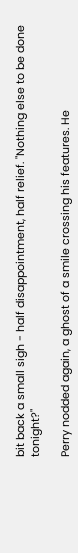bit back a small sigh - half disappointment, half relief. "Nothing else to be done tonight?"

Perry nodded again, a ghost of a smile crossing his features. He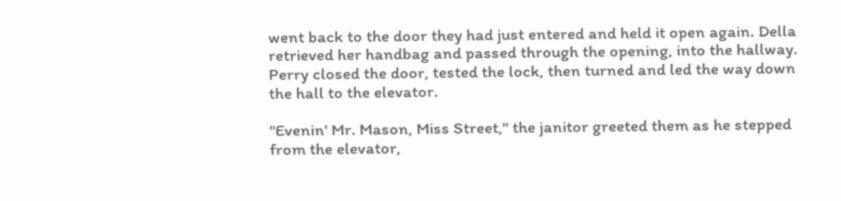went back to the door they had just entered and held it open again. Della retrieved her handbag and passed through the opening, into the hallway. Perry closed the door, tested the lock, then turned and led the way down the hall to the elevator.

"Evenin' Mr. Mason, Miss Street," the janitor greeted them as he stepped from the elevator,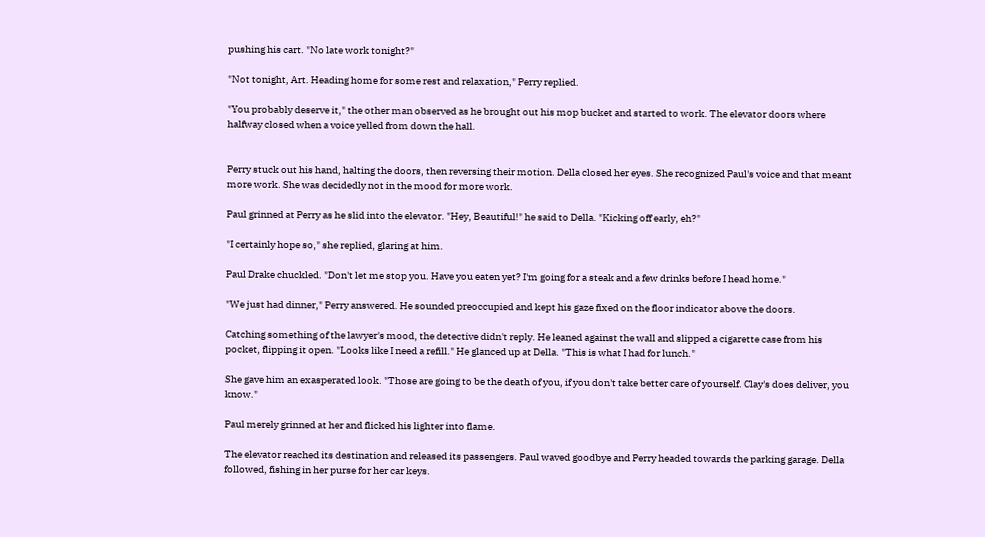pushing his cart. "No late work tonight?"

"Not tonight, Art. Heading home for some rest and relaxation," Perry replied.

"You probably deserve it," the other man observed as he brought out his mop bucket and started to work. The elevator doors where halfway closed when a voice yelled from down the hall.


Perry stuck out his hand, halting the doors, then reversing their motion. Della closed her eyes. She recognized Paul's voice and that meant more work. She was decidedly not in the mood for more work.

Paul grinned at Perry as he slid into the elevator. "Hey, Beautiful!" he said to Della. "Kicking off early, eh?"

"I certainly hope so," she replied, glaring at him.

Paul Drake chuckled. "Don't let me stop you. Have you eaten yet? I'm going for a steak and a few drinks before I head home."

"We just had dinner," Perry answered. He sounded preoccupied and kept his gaze fixed on the floor indicator above the doors.

Catching something of the lawyer's mood, the detective didn't reply. He leaned against the wall and slipped a cigarette case from his pocket, flipping it open. "Looks like I need a refill." He glanced up at Della. "This is what I had for lunch."

She gave him an exasperated look. "Those are going to be the death of you, if you don't take better care of yourself. Clay's does deliver, you know."

Paul merely grinned at her and flicked his lighter into flame.

The elevator reached its destination and released its passengers. Paul waved goodbye and Perry headed towards the parking garage. Della followed, fishing in her purse for her car keys.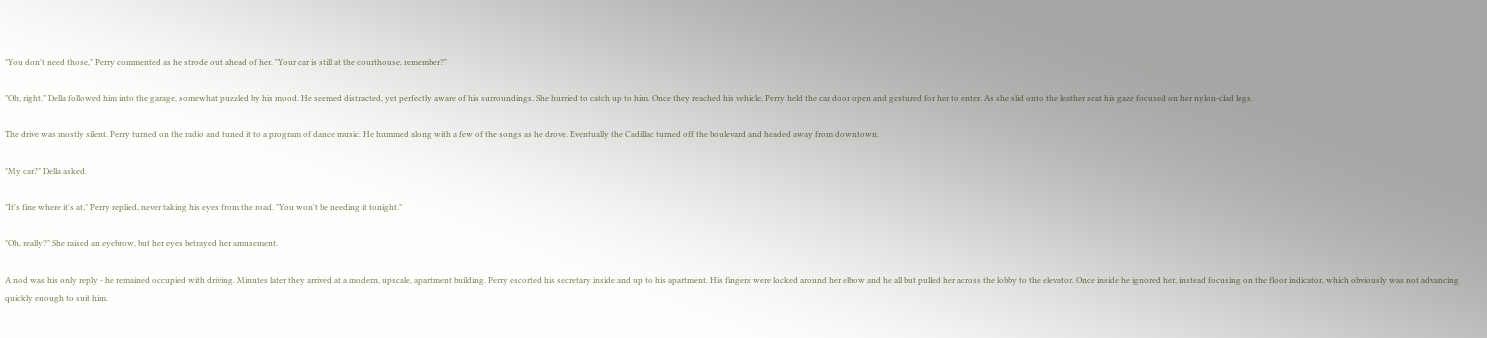"You don't need those," Perry commented as he strode out ahead of her. "Your car is still at the courthouse, remember?"

"Oh, right." Della followed him into the garage, somewhat puzzled by his mood. He seemed distracted, yet perfectly aware of his surroundings. She hurried to catch up to him. Once they reached his vehicle, Perry held the car door open and gestured for her to enter. As she slid onto the leather seat his gaze focused on her nylon-clad legs.

The drive was mostly silent. Perry turned on the radio and tuned it to a program of dance music. He hummed along with a few of the songs as he drove. Eventually the Cadillac turned off the boulevard and headed away from downtown.

"My car?" Della asked.

"It's fine where it's at," Perry replied, never taking his eyes from the road. "You won't be needing it tonight."

"Oh, really?" She raised an eyebrow, but her eyes betrayed her amusement.

A nod was his only reply - he remained occupied with driving. Minutes later they arrived at a modern, upscale, apartment building. Perry escorted his secretary inside and up to his apartment. His fingers were locked around her elbow and he all but pulled her across the lobby to the elevator. Once inside he ignored her, instead focusing on the floor indicator, which obviously was not advancing quickly enough to suit him.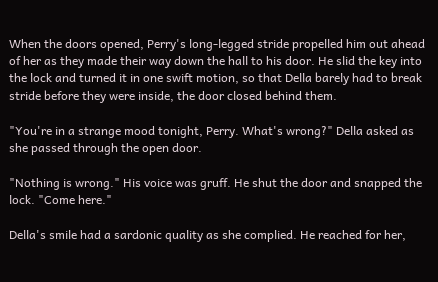When the doors opened, Perry's long-legged stride propelled him out ahead of her as they made their way down the hall to his door. He slid the key into the lock and turned it in one swift motion, so that Della barely had to break stride before they were inside, the door closed behind them.

"You're in a strange mood tonight, Perry. What's wrong?" Della asked as she passed through the open door.

"Nothing is wrong." His voice was gruff. He shut the door and snapped the lock. "Come here."

Della's smile had a sardonic quality as she complied. He reached for her,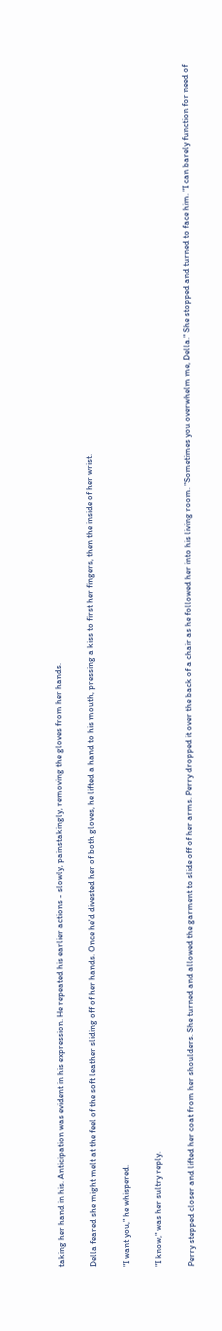taking her hand in his. Anticipation was evident in his expression. He repeated his earlier actions - slowly, painstakingly, removing the gloves from her hands.

Della feared she might melt at the feel of the soft leather sliding off of her hands. Once he'd divested her of both gloves, he lifted a hand to his mouth, pressing a kiss to first her fingers, then the inside of her wrist.

"I want you," he whispered.

"I know," was her sultry reply.

Perry stepped closer and lifted her coat from her shoulders. She turned and allowed the garment to slide off of her arms. Perry dropped it over the back of a chair as he followed her into his living room. "Sometimes you overwhelm me, Della." She stopped and turned to face him. "I can barely function for need of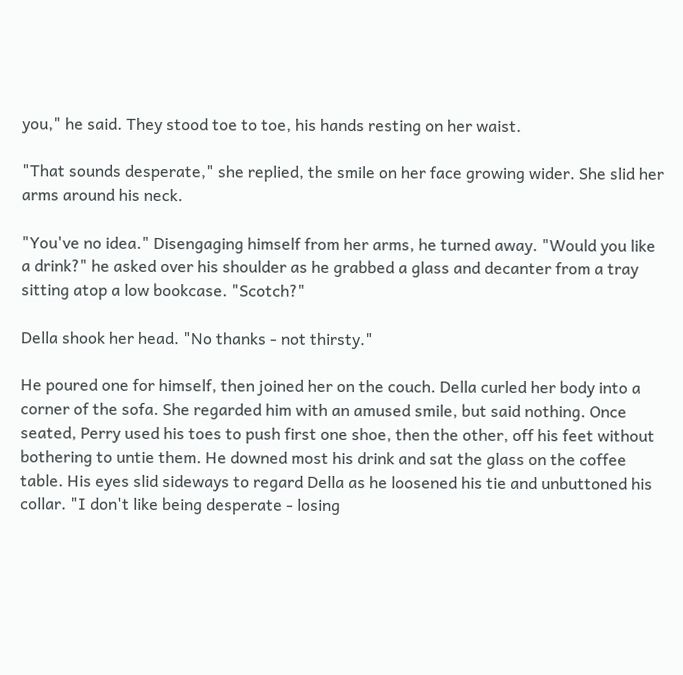you," he said. They stood toe to toe, his hands resting on her waist.

"That sounds desperate," she replied, the smile on her face growing wider. She slid her arms around his neck.

"You've no idea." Disengaging himself from her arms, he turned away. "Would you like a drink?" he asked over his shoulder as he grabbed a glass and decanter from a tray sitting atop a low bookcase. "Scotch?"

Della shook her head. "No thanks - not thirsty."

He poured one for himself, then joined her on the couch. Della curled her body into a corner of the sofa. She regarded him with an amused smile, but said nothing. Once seated, Perry used his toes to push first one shoe, then the other, off his feet without bothering to untie them. He downed most his drink and sat the glass on the coffee table. His eyes slid sideways to regard Della as he loosened his tie and unbuttoned his collar. "I don't like being desperate - losing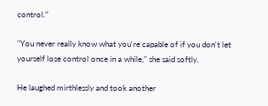control."

"You never really know what you're capable of if you don't let yourself lose control once in a while," she said softly.

He laughed mirthlessly and took another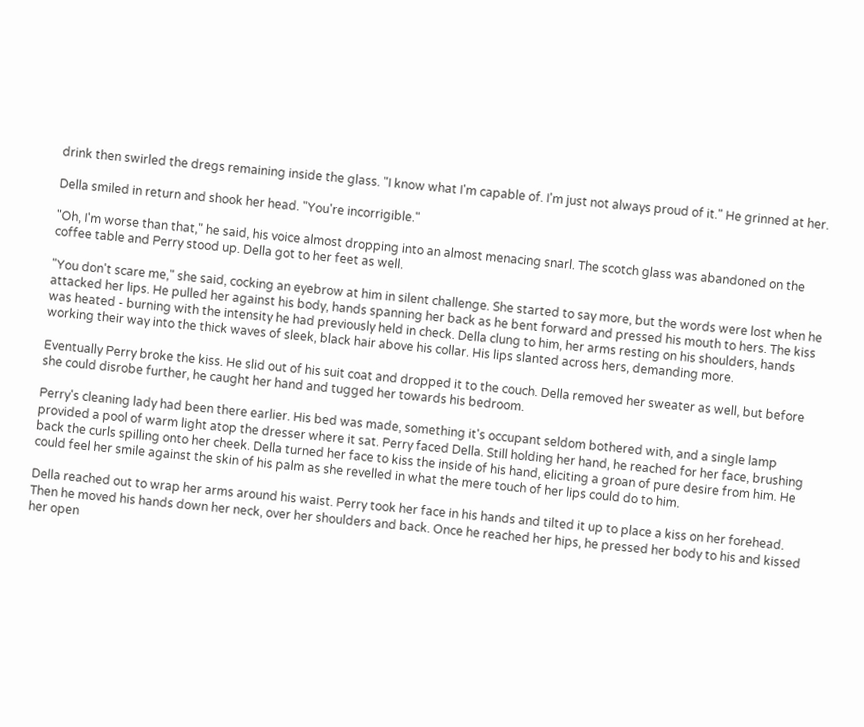drink then swirled the dregs remaining inside the glass. "I know what I'm capable of. I'm just not always proud of it." He grinned at her.

Della smiled in return and shook her head. "You're incorrigible."

"Oh, I'm worse than that," he said, his voice almost dropping into an almost menacing snarl. The scotch glass was abandoned on the coffee table and Perry stood up. Della got to her feet as well.

"You don't scare me," she said, cocking an eyebrow at him in silent challenge. She started to say more, but the words were lost when he attacked her lips. He pulled her against his body, hands spanning her back as he bent forward and pressed his mouth to hers. The kiss was heated - burning with the intensity he had previously held in check. Della clung to him, her arms resting on his shoulders, hands working their way into the thick waves of sleek, black hair above his collar. His lips slanted across hers, demanding more.

Eventually Perry broke the kiss. He slid out of his suit coat and dropped it to the couch. Della removed her sweater as well, but before she could disrobe further, he caught her hand and tugged her towards his bedroom.

Perry's cleaning lady had been there earlier. His bed was made, something it's occupant seldom bothered with, and a single lamp provided a pool of warm light atop the dresser where it sat. Perry faced Della. Still holding her hand, he reached for her face, brushing back the curls spilling onto her cheek. Della turned her face to kiss the inside of his hand, eliciting a groan of pure desire from him. He could feel her smile against the skin of his palm as she revelled in what the mere touch of her lips could do to him.

Della reached out to wrap her arms around his waist. Perry took her face in his hands and tilted it up to place a kiss on her forehead. Then he moved his hands down her neck, over her shoulders and back. Once he reached her hips, he pressed her body to his and kissed her open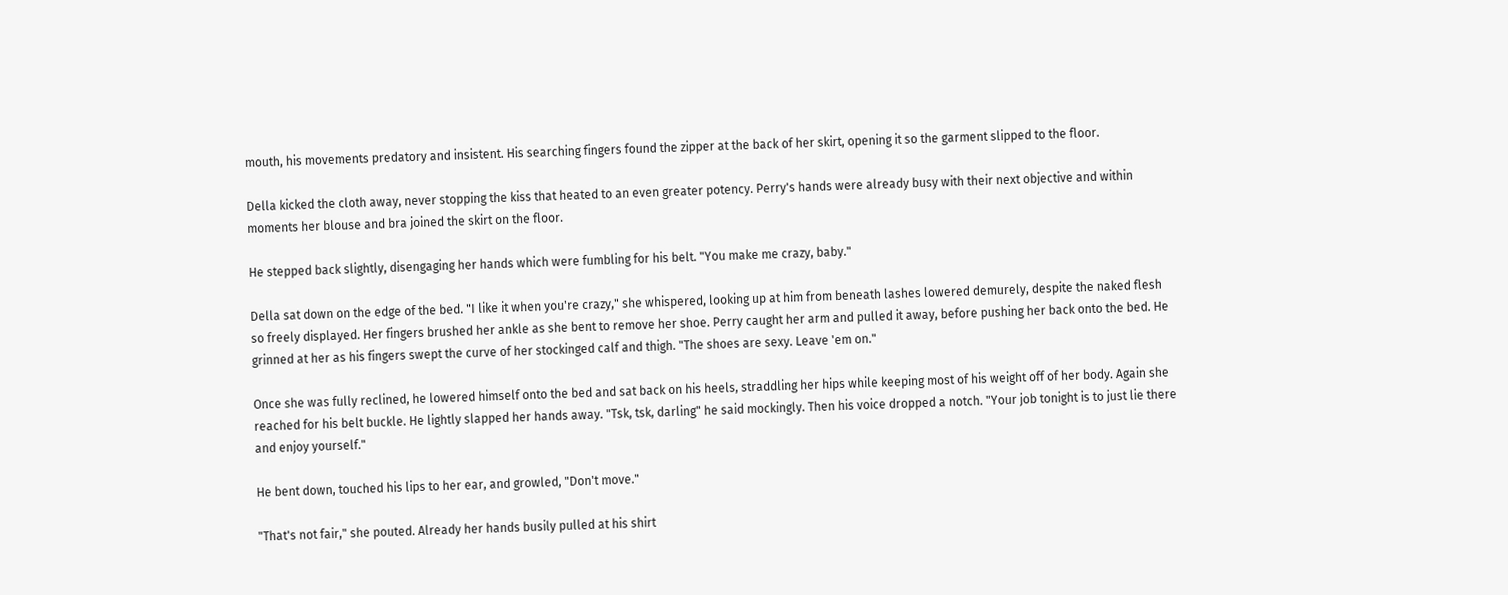mouth, his movements predatory and insistent. His searching fingers found the zipper at the back of her skirt, opening it so the garment slipped to the floor.

Della kicked the cloth away, never stopping the kiss that heated to an even greater potency. Perry's hands were already busy with their next objective and within moments her blouse and bra joined the skirt on the floor.

He stepped back slightly, disengaging her hands which were fumbling for his belt. "You make me crazy, baby."

Della sat down on the edge of the bed. "I like it when you're crazy," she whispered, looking up at him from beneath lashes lowered demurely, despite the naked flesh so freely displayed. Her fingers brushed her ankle as she bent to remove her shoe. Perry caught her arm and pulled it away, before pushing her back onto the bed. He grinned at her as his fingers swept the curve of her stockinged calf and thigh. "The shoes are sexy. Leave 'em on."

Once she was fully reclined, he lowered himself onto the bed and sat back on his heels, straddling her hips while keeping most of his weight off of her body. Again she reached for his belt buckle. He lightly slapped her hands away. "Tsk, tsk, darling" he said mockingly. Then his voice dropped a notch. "Your job tonight is to just lie there and enjoy yourself."

He bent down, touched his lips to her ear, and growled, "Don't move."

"That's not fair," she pouted. Already her hands busily pulled at his shirt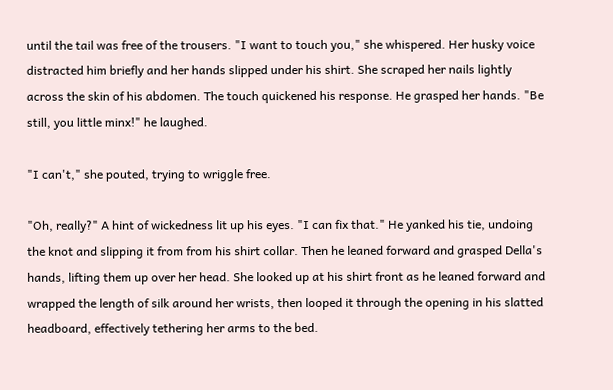until the tail was free of the trousers. "I want to touch you," she whispered. Her husky voice distracted him briefly and her hands slipped under his shirt. She scraped her nails lightly across the skin of his abdomen. The touch quickened his response. He grasped her hands. "Be still, you little minx!" he laughed.

"I can't," she pouted, trying to wriggle free.

"Oh, really?" A hint of wickedness lit up his eyes. "I can fix that." He yanked his tie, undoing the knot and slipping it from from his shirt collar. Then he leaned forward and grasped Della's hands, lifting them up over her head. She looked up at his shirt front as he leaned forward and wrapped the length of silk around her wrists, then looped it through the opening in his slatted headboard, effectively tethering her arms to the bed.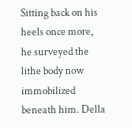Sitting back on his heels once more, he surveyed the lithe body now immobilized beneath him. Della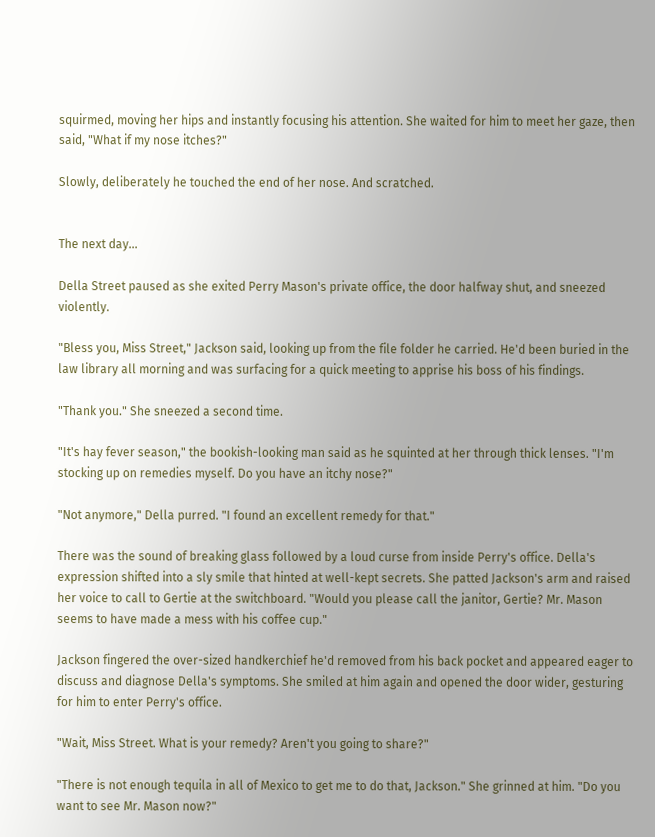squirmed, moving her hips and instantly focusing his attention. She waited for him to meet her gaze, then said, "What if my nose itches?"

Slowly, deliberately he touched the end of her nose. And scratched.


The next day...

Della Street paused as she exited Perry Mason's private office, the door halfway shut, and sneezed violently.

"Bless you, Miss Street," Jackson said, looking up from the file folder he carried. He'd been buried in the law library all morning and was surfacing for a quick meeting to apprise his boss of his findings.

"Thank you." She sneezed a second time.

"It's hay fever season," the bookish-looking man said as he squinted at her through thick lenses. "I'm stocking up on remedies myself. Do you have an itchy nose?"

"Not anymore," Della purred. "I found an excellent remedy for that."

There was the sound of breaking glass followed by a loud curse from inside Perry's office. Della's expression shifted into a sly smile that hinted at well-kept secrets. She patted Jackson's arm and raised her voice to call to Gertie at the switchboard. "Would you please call the janitor, Gertie? Mr. Mason seems to have made a mess with his coffee cup."

Jackson fingered the over-sized handkerchief he'd removed from his back pocket and appeared eager to discuss and diagnose Della's symptoms. She smiled at him again and opened the door wider, gesturing for him to enter Perry's office.

"Wait, Miss Street. What is your remedy? Aren't you going to share?"

"There is not enough tequila in all of Mexico to get me to do that, Jackson." She grinned at him. "Do you want to see Mr. Mason now?"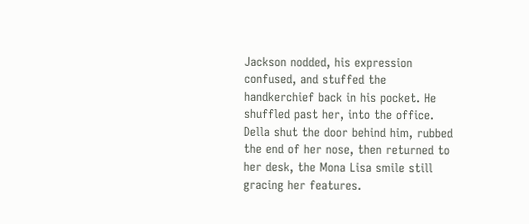Jackson nodded, his expression confused, and stuffed the handkerchief back in his pocket. He shuffled past her, into the office. Della shut the door behind him, rubbed the end of her nose, then returned to her desk, the Mona Lisa smile still gracing her features.